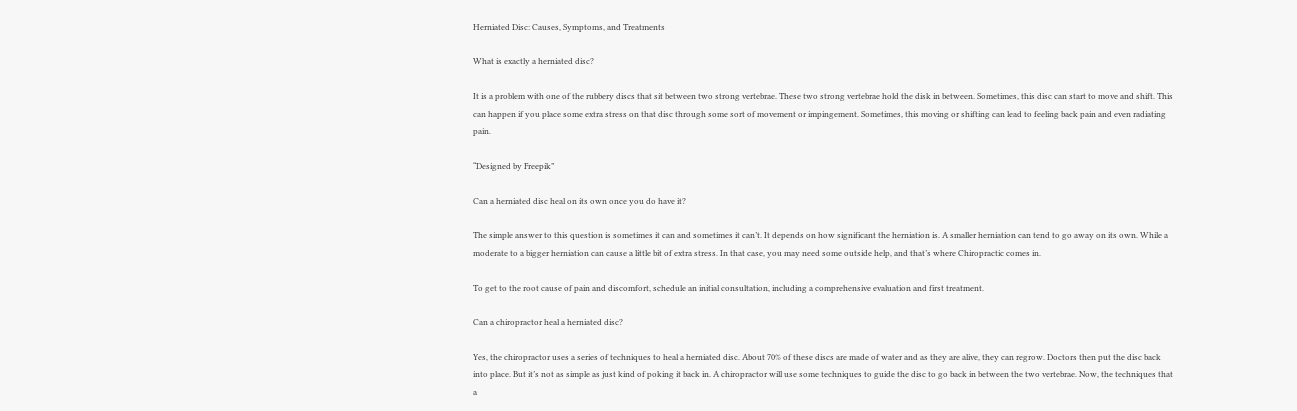Herniated Disc: Causes, Symptoms, and Treatments

What is exactly a herniated disc?

It is a problem with one of the rubbery discs that sit between two strong vertebrae. These two strong vertebrae hold the disk in between. Sometimes, this disc can start to move and shift. This can happen if you place some extra stress on that disc through some sort of movement or impingement. Sometimes, this moving or shifting can lead to feeling back pain and even radiating pain.

“Designed by Freepik”

Can a herniated disc heal on its own once you do have it?

The simple answer to this question is sometimes it can and sometimes it can’t. It depends on how significant the herniation is. A smaller herniation can tend to go away on its own. While a moderate to a bigger herniation can cause a little bit of extra stress. In that case, you may need some outside help, and that’s where Chiropractic comes in.

To get to the root cause of pain and discomfort, schedule an initial consultation, including a comprehensive evaluation and first treatment.

Can a chiropractor heal a herniated disc?

Yes, the chiropractor uses a series of techniques to heal a herniated disc. About 70% of these discs are made of water and as they are alive, they can regrow. Doctors then put the disc back into place. But it’s not as simple as just kind of poking it back in. A chiropractor will use some techniques to guide the disc to go back in between the two vertebrae. Now, the techniques that a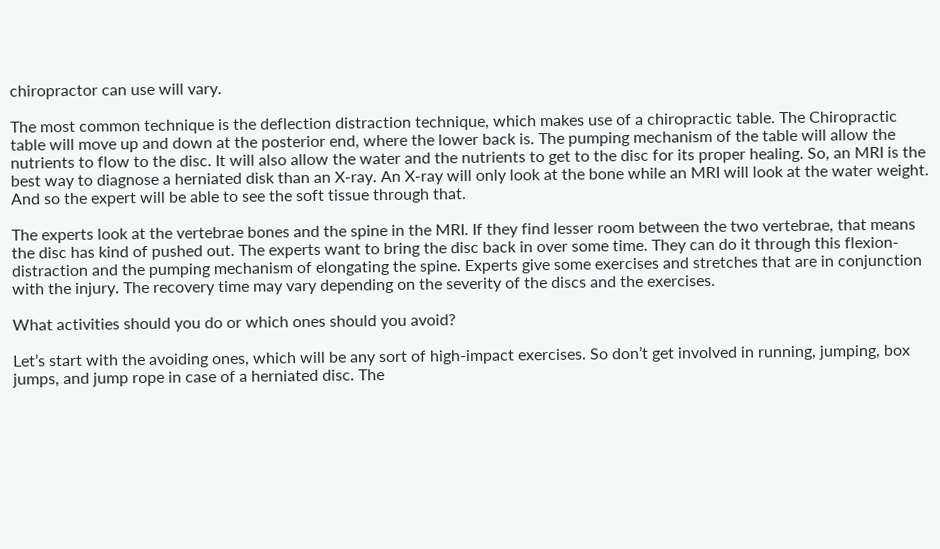chiropractor can use will vary.

The most common technique is the deflection distraction technique, which makes use of a chiropractic table. The Chiropractic table will move up and down at the posterior end, where the lower back is. The pumping mechanism of the table will allow the nutrients to flow to the disc. It will also allow the water and the nutrients to get to the disc for its proper healing. So, an MRI is the best way to diagnose a herniated disk than an X-ray. An X-ray will only look at the bone while an MRI will look at the water weight. And so the expert will be able to see the soft tissue through that.

The experts look at the vertebrae bones and the spine in the MRI. If they find lesser room between the two vertebrae, that means the disc has kind of pushed out. The experts want to bring the disc back in over some time. They can do it through this flexion-distraction and the pumping mechanism of elongating the spine. Experts give some exercises and stretches that are in conjunction with the injury. The recovery time may vary depending on the severity of the discs and the exercises.

What activities should you do or which ones should you avoid?

Let’s start with the avoiding ones, which will be any sort of high-impact exercises. So don’t get involved in running, jumping, box jumps, and jump rope in case of a herniated disc. The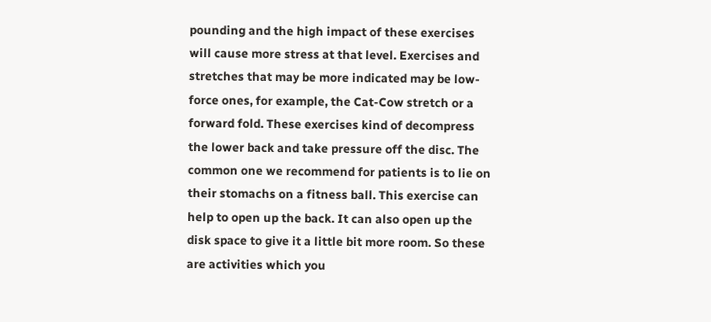pounding and the high impact of these exercises will cause more stress at that level. Exercises and stretches that may be more indicated may be low-force ones, for example, the Cat-Cow stretch or a forward fold. These exercises kind of decompress the lower back and take pressure off the disc. The common one we recommend for patients is to lie on their stomachs on a fitness ball. This exercise can help to open up the back. It can also open up the disk space to give it a little bit more room. So these are activities which you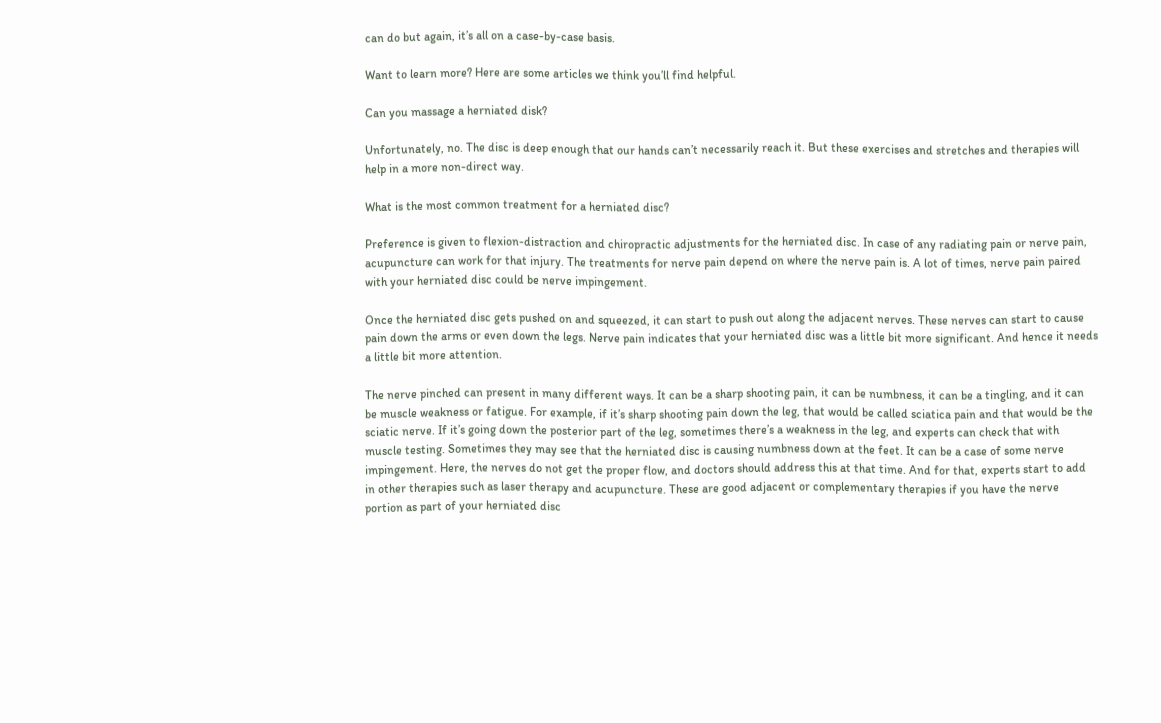can do but again, it’s all on a case-by-case basis.

Want to learn more? Here are some articles we think you’ll find helpful.

Can you massage a herniated disk?

Unfortunately, no. The disc is deep enough that our hands can’t necessarily reach it. But these exercises and stretches and therapies will help in a more non-direct way.

What is the most common treatment for a herniated disc?

Preference is given to flexion-distraction and chiropractic adjustments for the herniated disc. In case of any radiating pain or nerve pain, acupuncture can work for that injury. The treatments for nerve pain depend on where the nerve pain is. A lot of times, nerve pain paired with your herniated disc could be nerve impingement.

Once the herniated disc gets pushed on and squeezed, it can start to push out along the adjacent nerves. These nerves can start to cause pain down the arms or even down the legs. Nerve pain indicates that your herniated disc was a little bit more significant. And hence it needs a little bit more attention.

The nerve pinched can present in many different ways. It can be a sharp shooting pain, it can be numbness, it can be a tingling, and it can be muscle weakness or fatigue. For example, if it’s sharp shooting pain down the leg, that would be called sciatica pain and that would be the sciatic nerve. If it’s going down the posterior part of the leg, sometimes there’s a weakness in the leg, and experts can check that with muscle testing. Sometimes they may see that the herniated disc is causing numbness down at the feet. It can be a case of some nerve impingement. Here, the nerves do not get the proper flow, and doctors should address this at that time. And for that, experts start to add in other therapies such as laser therapy and acupuncture. These are good adjacent or complementary therapies if you have the nerve portion as part of your herniated disc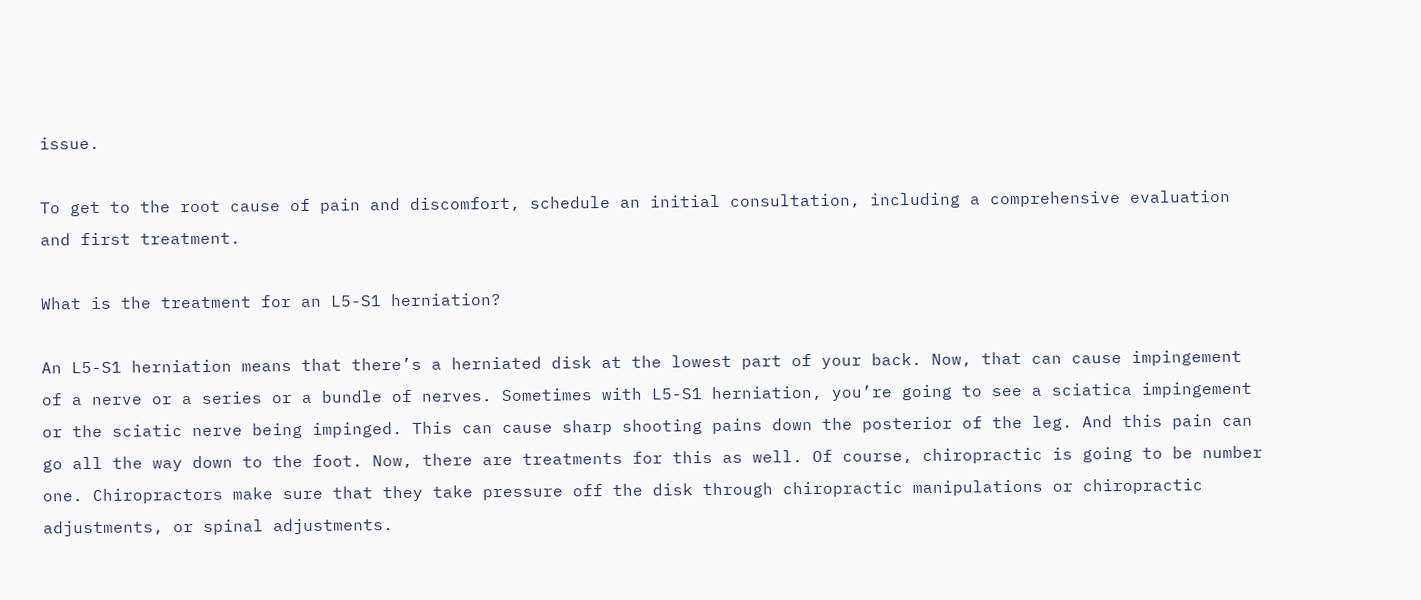issue.

To get to the root cause of pain and discomfort, schedule an initial consultation, including a comprehensive evaluation and first treatment.

What is the treatment for an L5-S1 herniation?

An L5-S1 herniation means that there’s a herniated disk at the lowest part of your back. Now, that can cause impingement of a nerve or a series or a bundle of nerves. Sometimes with L5-S1 herniation, you’re going to see a sciatica impingement or the sciatic nerve being impinged. This can cause sharp shooting pains down the posterior of the leg. And this pain can go all the way down to the foot. Now, there are treatments for this as well. Of course, chiropractic is going to be number one. Chiropractors make sure that they take pressure off the disk through chiropractic manipulations or chiropractic adjustments, or spinal adjustments.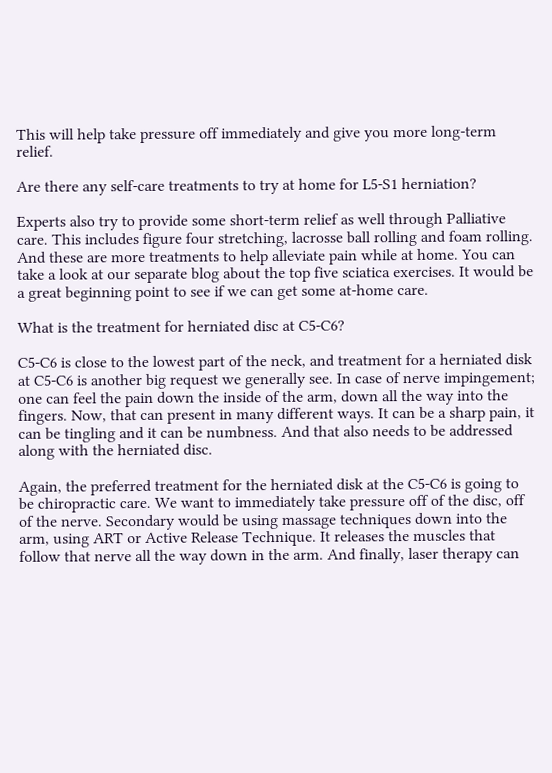This will help take pressure off immediately and give you more long-term relief.

Are there any self-care treatments to try at home for L5-S1 herniation?

Experts also try to provide some short-term relief as well through Palliative care. This includes figure four stretching, lacrosse ball rolling and foam rolling. And these are more treatments to help alleviate pain while at home. You can take a look at our separate blog about the top five sciatica exercises. It would be a great beginning point to see if we can get some at-home care.

What is the treatment for herniated disc at C5-C6?

C5-C6 is close to the lowest part of the neck, and treatment for a herniated disk at C5-C6 is another big request we generally see. In case of nerve impingement; one can feel the pain down the inside of the arm, down all the way into the fingers. Now, that can present in many different ways. It can be a sharp pain, it can be tingling and it can be numbness. And that also needs to be addressed along with the herniated disc.

Again, the preferred treatment for the herniated disk at the C5-C6 is going to be chiropractic care. We want to immediately take pressure off of the disc, off of the nerve. Secondary would be using massage techniques down into the arm, using ART or Active Release Technique. It releases the muscles that follow that nerve all the way down in the arm. And finally, laser therapy can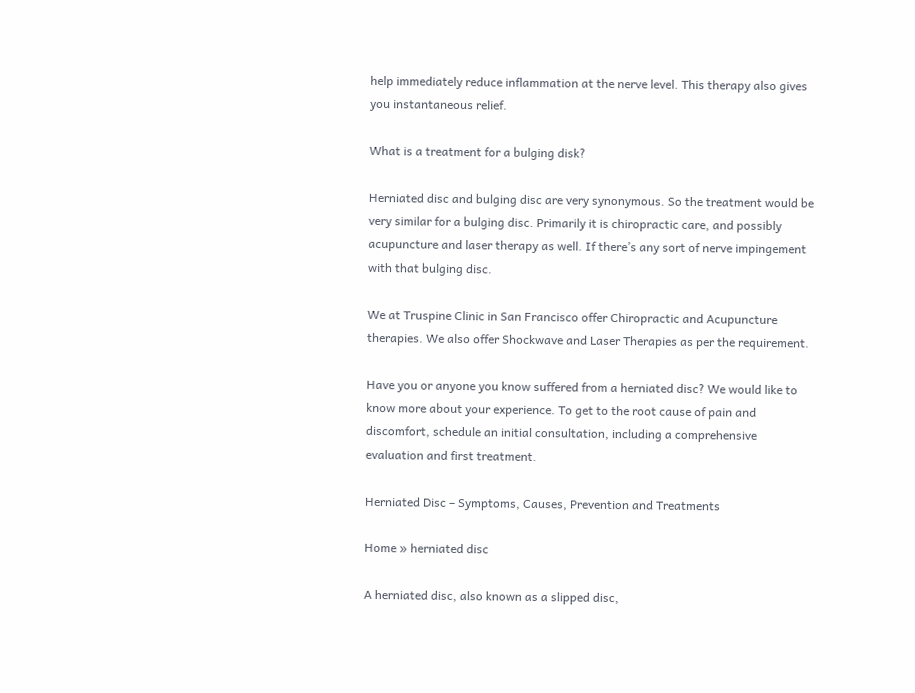help immediately reduce inflammation at the nerve level. This therapy also gives you instantaneous relief.

What is a treatment for a bulging disk?

Herniated disc and bulging disc are very synonymous. So the treatment would be very similar for a bulging disc. Primarily it is chiropractic care, and possibly acupuncture and laser therapy as well. If there’s any sort of nerve impingement with that bulging disc.

We at Truspine Clinic in San Francisco offer Chiropractic and Acupuncture therapies. We also offer Shockwave and Laser Therapies as per the requirement.

Have you or anyone you know suffered from a herniated disc? We would like to know more about your experience. To get to the root cause of pain and discomfort, schedule an initial consultation, including a comprehensive evaluation and first treatment.

Herniated Disc – Symptoms, Causes, Prevention and Treatments

Home » herniated disc

A herniated disc, also known as a slipped disc,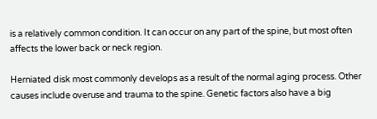is a relatively common condition. It can occur on any part of the spine, but most often affects the lower back or neck region.

Herniated disk most commonly develops as a result of the normal aging process. Other causes include overuse and trauma to the spine. Genetic factors also have a big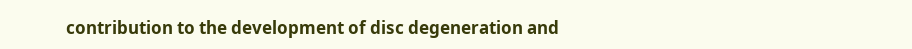contribution to the development of disc degeneration and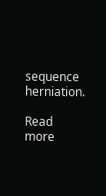sequence herniation.

Read more